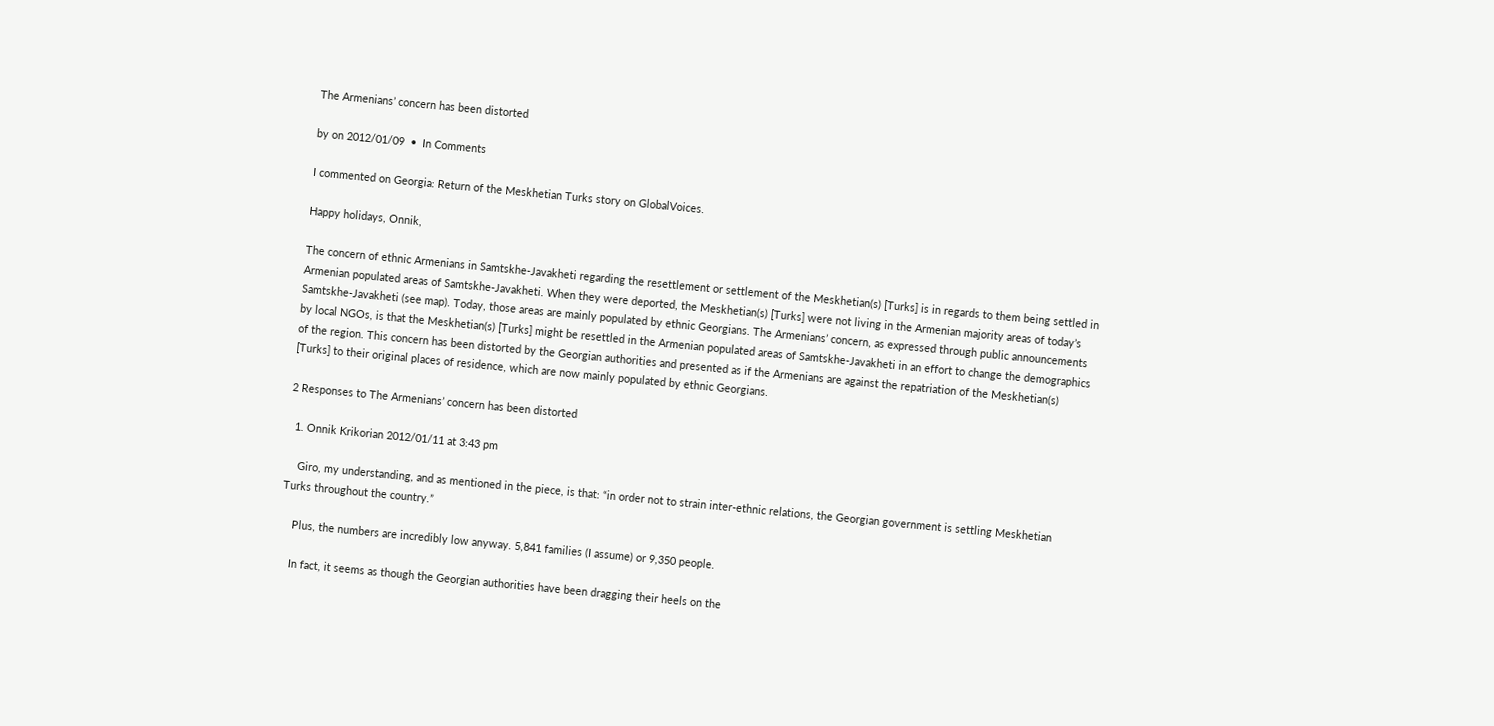The Armenians’ concern has been distorted

by on 2012/01/09  •  In Comments

I commented on Georgia: Return of the Meskhetian Turks story on GlobalVoices.

Happy holidays, Onnik,

The concern of ethnic Armenians in Samtskhe-Javakheti regarding the resettlement or settlement of the Meskhetian(s) [Turks] is in regards to them being settled in Armenian populated areas of Samtskhe-Javakheti. When they were deported, the Meskhetian(s) [Turks] were not living in the Armenian majority areas of today’s Samtskhe-Javakheti (see map). Today, those areas are mainly populated by ethnic Georgians. The Armenians’ concern, as expressed through public announcements by local NGOs, is that the Meskhetian(s) [Turks] might be resettled in the Armenian populated areas of Samtskhe-Javakheti in an effort to change the demographics of the region. This concern has been distorted by the Georgian authorities and presented as if the Armenians are against the repatriation of the Meskhetian(s) [Turks] to their original places of residence, which are now mainly populated by ethnic Georgians.

2 Responses to The Armenians’ concern has been distorted

  1. Onnik Krikorian 2012/01/11 at 3:43 pm

    Giro, my understanding, and as mentioned in the piece, is that: “in order not to strain inter-ethnic relations, the Georgian government is settling Meskhetian Turks throughout the country.”

    Plus, the numbers are incredibly low anyway. 5,841 families (I assume) or 9,350 people.

    In fact, it seems as though the Georgian authorities have been dragging their heels on the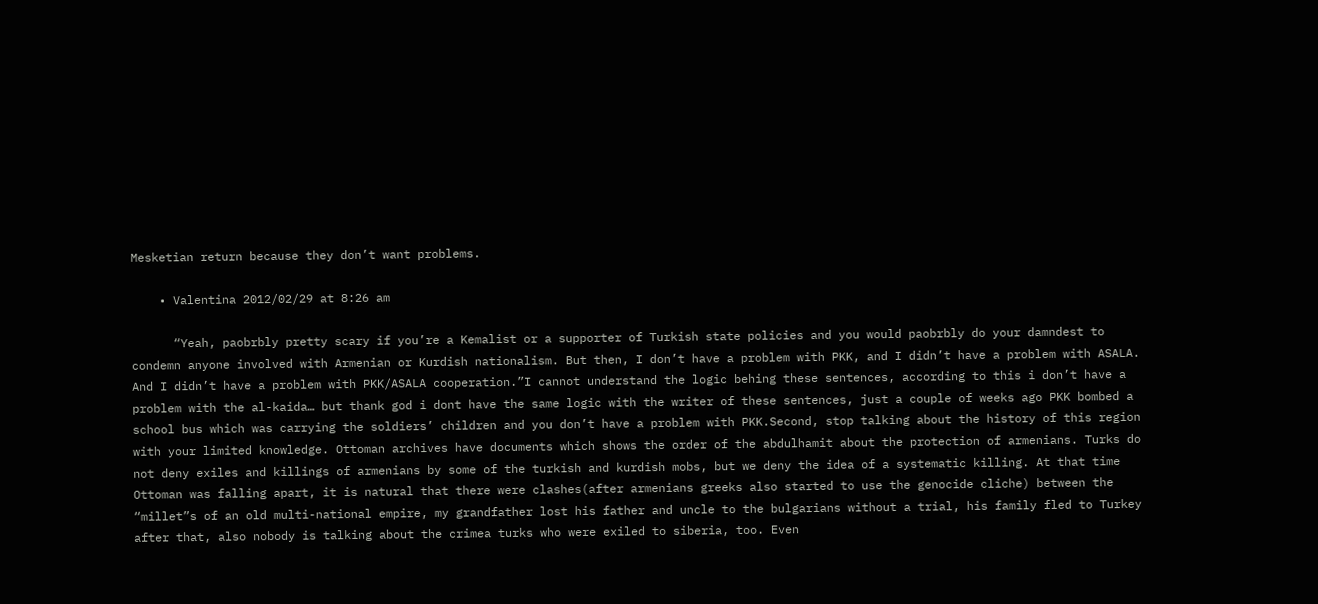Mesketian return because they don’t want problems.

    • Valentina 2012/02/29 at 8:26 am

      “Yeah, paobrbly pretty scary if you’re a Kemalist or a supporter of Turkish state policies and you would paobrbly do your damndest to condemn anyone involved with Armenian or Kurdish nationalism. But then, I don’t have a problem with PKK, and I didn’t have a problem with ASALA. And I didn’t have a problem with PKK/ASALA cooperation.”I cannot understand the logic behing these sentences, according to this i don’t have a problem with the al-kaida… but thank god i dont have the same logic with the writer of these sentences, just a couple of weeks ago PKK bombed a school bus which was carrying the soldiers’ children and you don’t have a problem with PKK.Second, stop talking about the history of this region with your limited knowledge. Ottoman archives have documents which shows the order of the abdulhamit about the protection of armenians. Turks do not deny exiles and killings of armenians by some of the turkish and kurdish mobs, but we deny the idea of a systematic killing. At that time Ottoman was falling apart, it is natural that there were clashes(after armenians greeks also started to use the genocide cliche) between the “millet”s of an old multi-national empire, my grandfather lost his father and uncle to the bulgarians without a trial, his family fled to Turkey after that, also nobody is talking about the crimea turks who were exiled to siberia, too. Even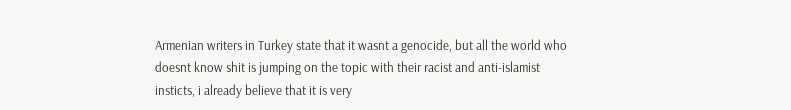Armenian writers in Turkey state that it wasnt a genocide, but all the world who doesnt know shit is jumping on the topic with their racist and anti-islamist insticts, i already believe that it is very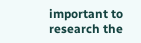important to research the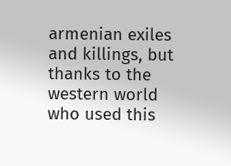armenian exiles and killings, but thanks to the western world who used this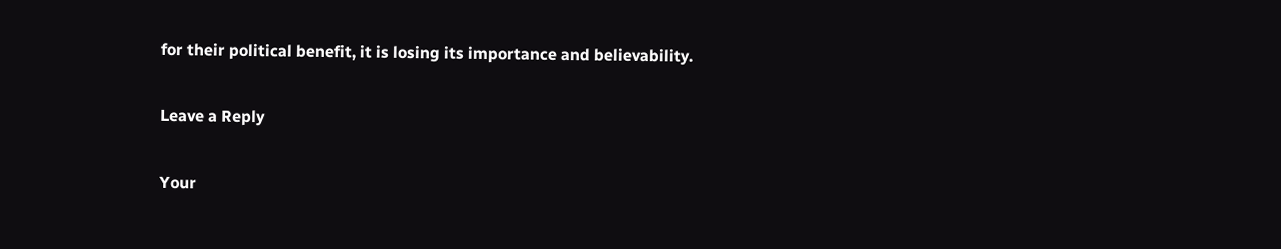for their political benefit, it is losing its importance and believability.

Leave a Reply

Your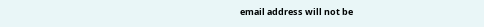email address will not be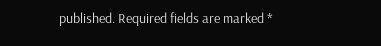published. Required fields are marked *